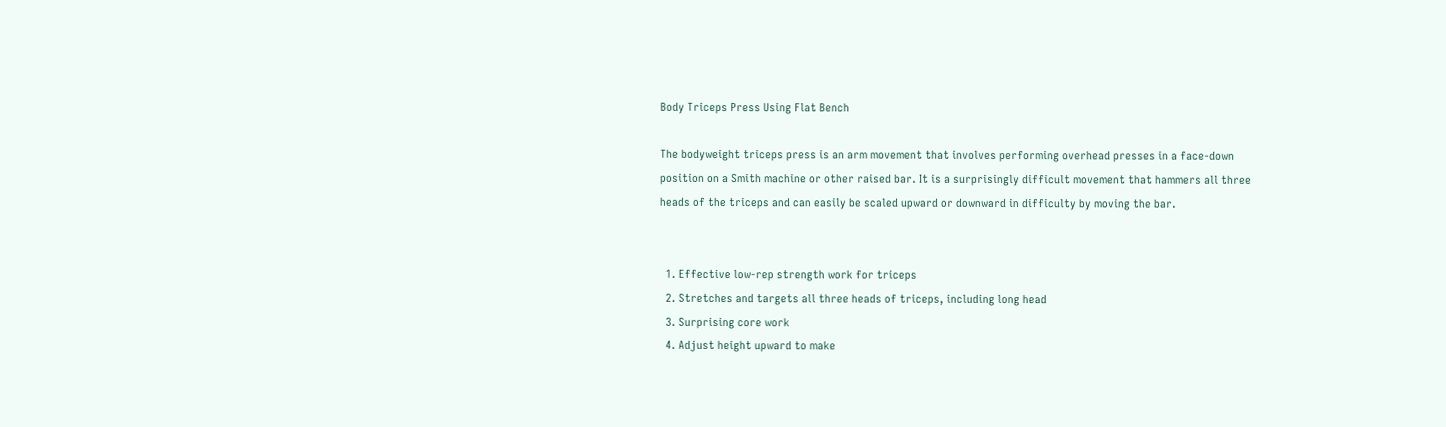Body Triceps Press Using Flat Bench

The bodyweight triceps press is an arm movement that involves performing overhead presses in a face-down position on a Smith machine or other raised bar. It is a surprisingly difficult movement that hammers all three heads of the triceps and can easily be scaled upward or downward in difficulty by moving the bar.


  1. Effective low-rep strength work for triceps
  2. Stretches and targets all three heads of triceps, including long head
  3. Surprising core work
  4. Adjust height upward to make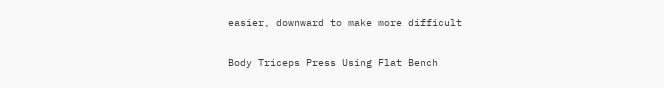easier, downward to make more difficult

Body Triceps Press Using Flat Bench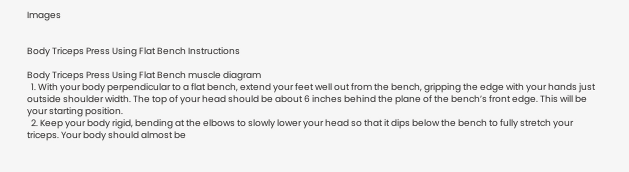Images


Body Triceps Press Using Flat Bench Instructions

Body Triceps Press Using Flat Bench muscle diagram
  1. With your body perpendicular to a flat bench, extend your feet well out from the bench, gripping the edge with your hands just outside shoulder width. The top of your head should be about 6 inches behind the plane of the bench’s front edge. This will be your starting position.
  2. Keep your body rigid, bending at the elbows to slowly lower your head so that it dips below the bench to fully stretch your triceps. Your body should almost be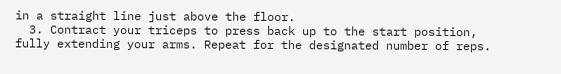in a straight line just above the floor.
  3. Contract your triceps to press back up to the start position, fully extending your arms. Repeat for the designated number of reps.